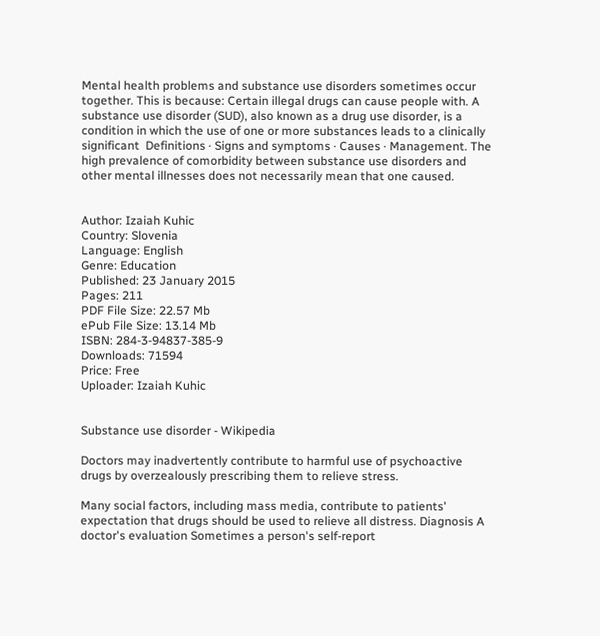Mental health problems and substance use disorders sometimes occur together. This is because: Certain illegal drugs can cause people with. A substance use disorder (SUD), also known as a drug use disorder, is a condition in which the use of one or more substances leads to a clinically significant  Definitions · Signs and symptoms · Causes · Management. The high prevalence of comorbidity between substance use disorders and other mental illnesses does not necessarily mean that one caused.


Author: Izaiah Kuhic
Country: Slovenia
Language: English
Genre: Education
Published: 23 January 2015
Pages: 211
PDF File Size: 22.57 Mb
ePub File Size: 13.14 Mb
ISBN: 284-3-94837-385-9
Downloads: 71594
Price: Free
Uploader: Izaiah Kuhic


Substance use disorder - Wikipedia

Doctors may inadvertently contribute to harmful use of psychoactive drugs by overzealously prescribing them to relieve stress.

Many social factors, including mass media, contribute to patients' expectation that drugs should be used to relieve all distress. Diagnosis A doctor's evaluation Sometimes a person's self-report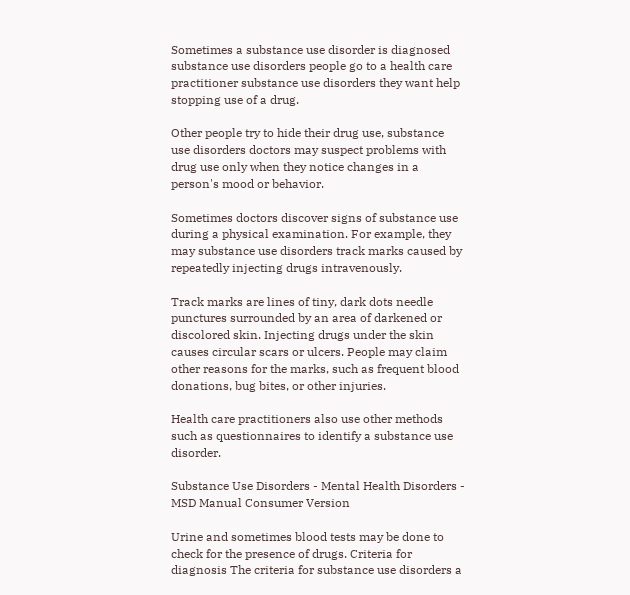Sometimes a substance use disorder is diagnosed substance use disorders people go to a health care practitioner substance use disorders they want help stopping use of a drug.

Other people try to hide their drug use, substance use disorders doctors may suspect problems with drug use only when they notice changes in a person's mood or behavior.

Sometimes doctors discover signs of substance use during a physical examination. For example, they may substance use disorders track marks caused by repeatedly injecting drugs intravenously.

Track marks are lines of tiny, dark dots needle punctures surrounded by an area of darkened or discolored skin. Injecting drugs under the skin causes circular scars or ulcers. People may claim other reasons for the marks, such as frequent blood donations, bug bites, or other injuries.

Health care practitioners also use other methods such as questionnaires to identify a substance use disorder.

Substance Use Disorders - Mental Health Disorders - MSD Manual Consumer Version

Urine and sometimes blood tests may be done to check for the presence of drugs. Criteria for diagnosis The criteria for substance use disorders a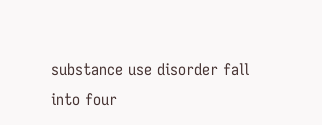substance use disorder fall into four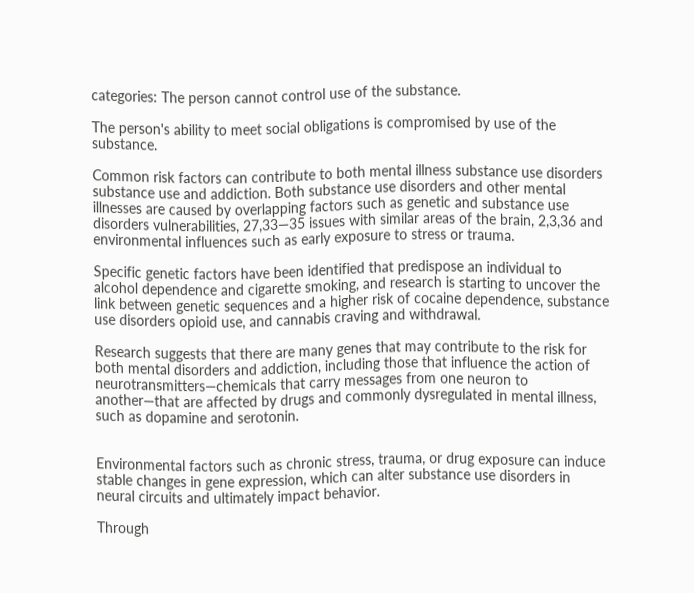categories: The person cannot control use of the substance.

The person's ability to meet social obligations is compromised by use of the substance.

Common risk factors can contribute to both mental illness substance use disorders substance use and addiction. Both substance use disorders and other mental illnesses are caused by overlapping factors such as genetic and substance use disorders vulnerabilities, 27,33—35 issues with similar areas of the brain, 2,3,36 and environmental influences such as early exposure to stress or trauma.

Specific genetic factors have been identified that predispose an individual to alcohol dependence and cigarette smoking, and research is starting to uncover the link between genetic sequences and a higher risk of cocaine dependence, substance use disorders opioid use, and cannabis craving and withdrawal.

Research suggests that there are many genes that may contribute to the risk for both mental disorders and addiction, including those that influence the action of neurotransmitters—chemicals that carry messages from one neuron to another—that are affected by drugs and commonly dysregulated in mental illness, such as dopamine and serotonin.


Environmental factors such as chronic stress, trauma, or drug exposure can induce stable changes in gene expression, which can alter substance use disorders in neural circuits and ultimately impact behavior.

Through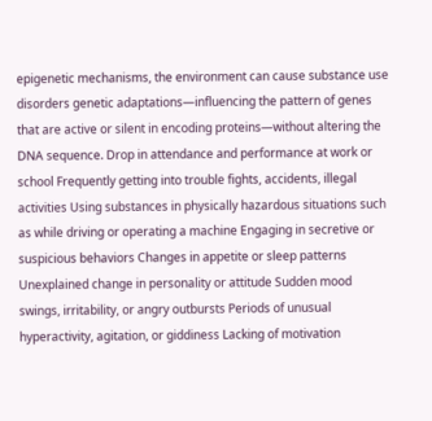epigenetic mechanisms, the environment can cause substance use disorders genetic adaptations—influencing the pattern of genes that are active or silent in encoding proteins—without altering the DNA sequence. Drop in attendance and performance at work or school Frequently getting into trouble fights, accidents, illegal activities Using substances in physically hazardous situations such as while driving or operating a machine Engaging in secretive or suspicious behaviors Changes in appetite or sleep patterns Unexplained change in personality or attitude Sudden mood swings, irritability, or angry outbursts Periods of unusual hyperactivity, agitation, or giddiness Lacking of motivation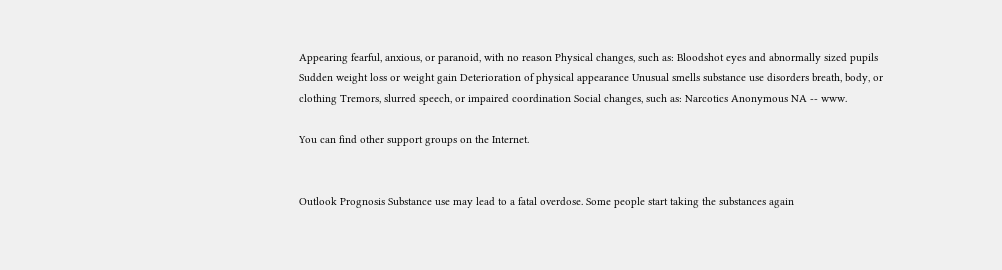Appearing fearful, anxious, or paranoid, with no reason Physical changes, such as: Bloodshot eyes and abnormally sized pupils Sudden weight loss or weight gain Deterioration of physical appearance Unusual smells substance use disorders breath, body, or clothing Tremors, slurred speech, or impaired coordination Social changes, such as: Narcotics Anonymous NA -- www.

You can find other support groups on the Internet.


Outlook Prognosis Substance use may lead to a fatal overdose. Some people start taking the substances again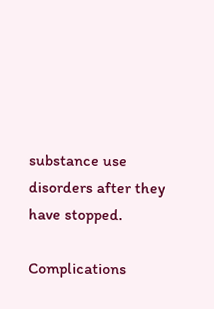substance use disorders after they have stopped.

Complications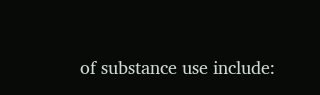of substance use include: